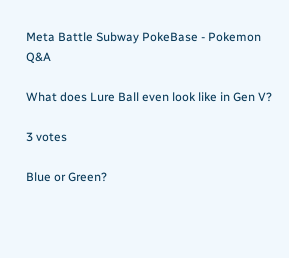Meta Battle Subway PokeBase - Pokemon Q&A

What does Lure Ball even look like in Gen V?

3 votes

Blue or Green?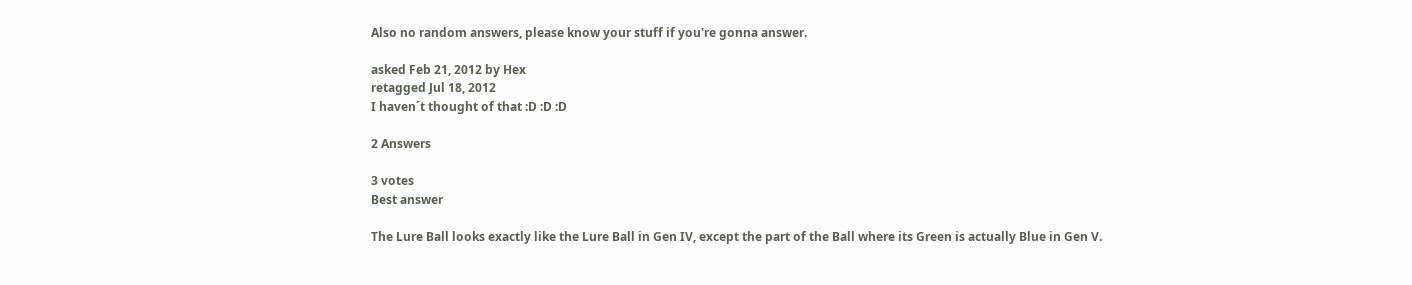Also no random answers, please know your stuff if you're gonna answer.

asked Feb 21, 2012 by Hex
retagged Jul 18, 2012
I haven´t thought of that :D :D :D

2 Answers

3 votes
Best answer

The Lure Ball looks exactly like the Lure Ball in Gen IV, except the part of the Ball where its Green is actually Blue in Gen V.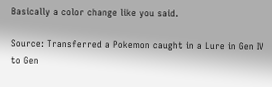Basically a color change like you said.

Source: Transferred a Pokemon caught in a Lure in Gen IV to Gen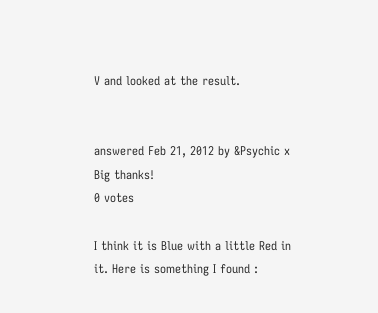V and looked at the result.


answered Feb 21, 2012 by &Psychic x
Big thanks!
0 votes

I think it is Blue with a little Red in it. Here is something I found :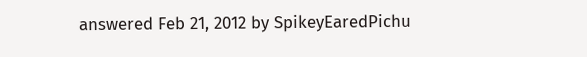answered Feb 21, 2012 by SpikeyEaredPichu